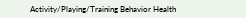Activity/Playing/Training Behavior Health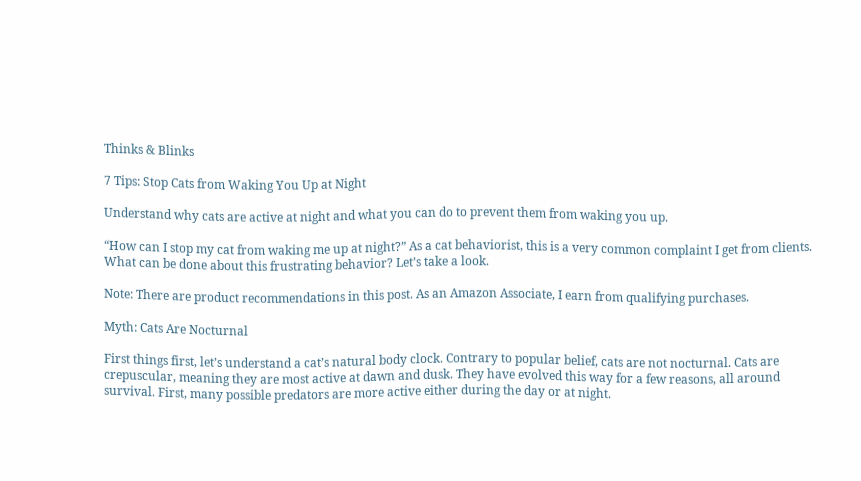Thinks & Blinks

7 Tips: Stop Cats from Waking You Up at Night

Understand why cats are active at night and what you can do to prevent them from waking you up.

“How can I stop my cat from waking me up at night?” As a cat behaviorist, this is a very common complaint I get from clients. What can be done about this frustrating behavior? Let’s take a look.

Note: There are product recommendations in this post. As an Amazon Associate, I earn from qualifying purchases.

Myth: Cats Are Nocturnal

First things first, let’s understand a cat’s natural body clock. Contrary to popular belief, cats are not nocturnal. Cats are crepuscular, meaning they are most active at dawn and dusk. They have evolved this way for a few reasons, all around survival. First, many possible predators are more active either during the day or at night.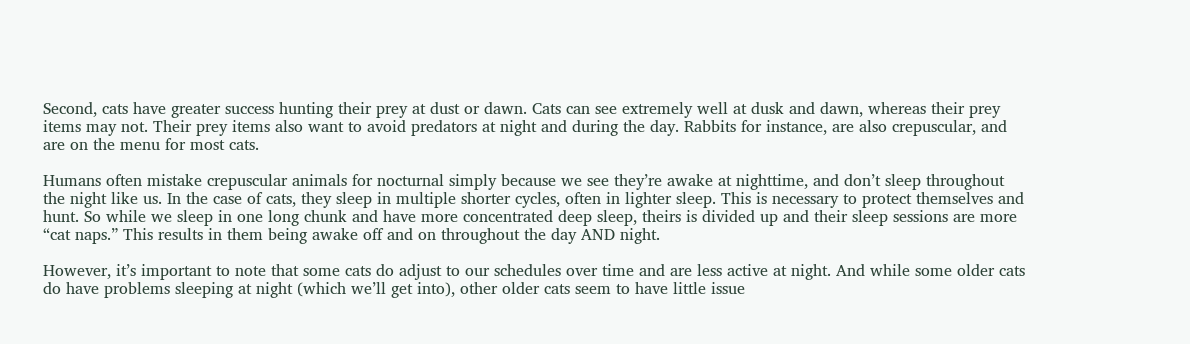Second, cats have greater success hunting their prey at dust or dawn. Cats can see extremely well at dusk and dawn, whereas their prey items may not. Their prey items also want to avoid predators at night and during the day. Rabbits for instance, are also crepuscular, and are on the menu for most cats.

Humans often mistake crepuscular animals for nocturnal simply because we see they’re awake at nighttime, and don’t sleep throughout the night like us. In the case of cats, they sleep in multiple shorter cycles, often in lighter sleep. This is necessary to protect themselves and hunt. So while we sleep in one long chunk and have more concentrated deep sleep, theirs is divided up and their sleep sessions are more “cat naps.” This results in them being awake off and on throughout the day AND night.

However, it’s important to note that some cats do adjust to our schedules over time and are less active at night. And while some older cats do have problems sleeping at night (which we’ll get into), other older cats seem to have little issue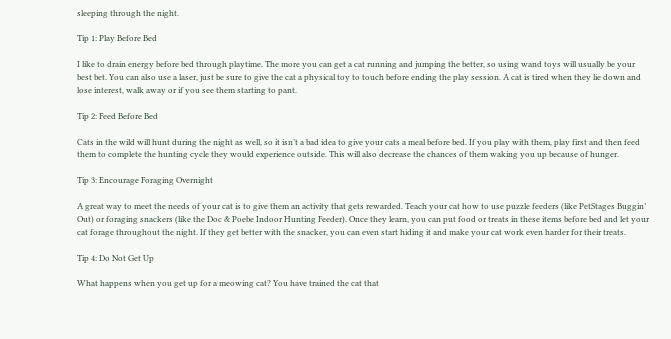sleeping through the night.

Tip 1: Play Before Bed

I like to drain energy before bed through playtime. The more you can get a cat running and jumping the better, so using wand toys will usually be your best bet. You can also use a laser, just be sure to give the cat a physical toy to touch before ending the play session. A cat is tired when they lie down and lose interest, walk away or if you see them starting to pant.

Tip 2: Feed Before Bed

Cats in the wild will hunt during the night as well, so it isn’t a bad idea to give your cats a meal before bed. If you play with them, play first and then feed them to complete the hunting cycle they would experience outside. This will also decrease the chances of them waking you up because of hunger.

Tip 3: Encourage Foraging Overnight

A great way to meet the needs of your cat is to give them an activity that gets rewarded. Teach your cat how to use puzzle feeders (like PetStages Buggin’ Out) or foraging snackers (like the Doc & Poebe Indoor Hunting Feeder). Once they learn, you can put food or treats in these items before bed and let your cat forage throughout the night. If they get better with the snacker, you can even start hiding it and make your cat work even harder for their treats.

Tip 4: Do Not Get Up

What happens when you get up for a meowing cat? You have trained the cat that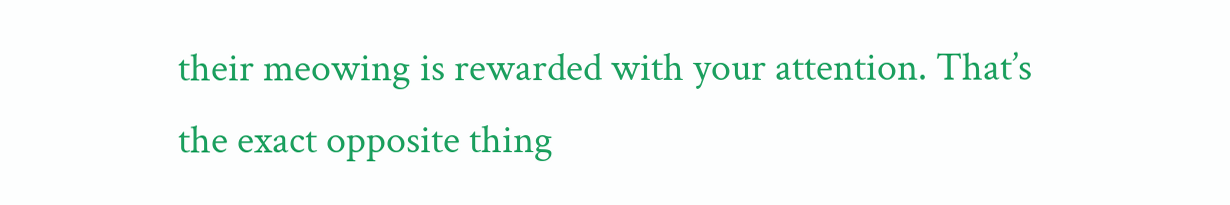their meowing is rewarded with your attention. That’s the exact opposite thing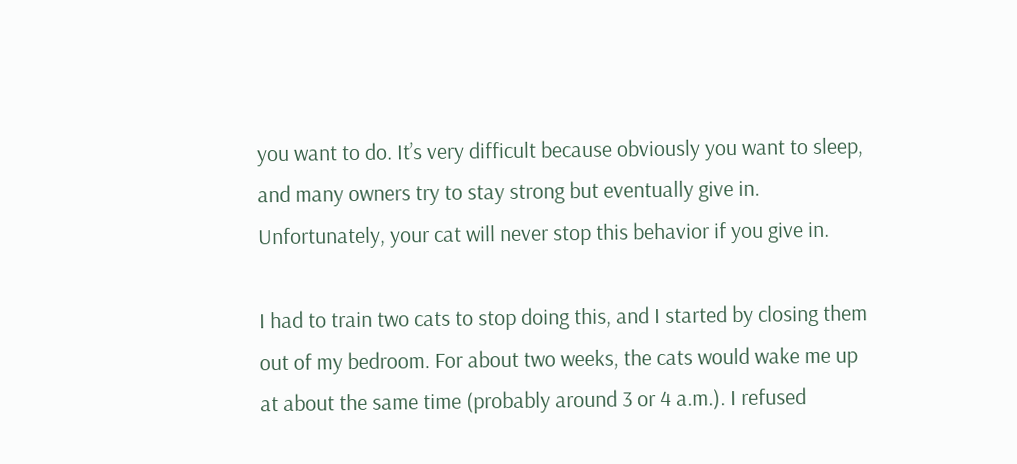you want to do. It’s very difficult because obviously you want to sleep, and many owners try to stay strong but eventually give in. Unfortunately, your cat will never stop this behavior if you give in.

I had to train two cats to stop doing this, and I started by closing them out of my bedroom. For about two weeks, the cats would wake me up at about the same time (probably around 3 or 4 a.m.). I refused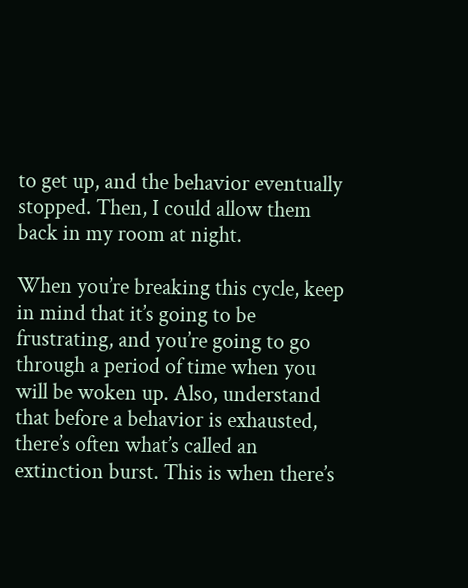to get up, and the behavior eventually stopped. Then, I could allow them back in my room at night.

When you’re breaking this cycle, keep in mind that it’s going to be frustrating, and you’re going to go through a period of time when you will be woken up. Also, understand that before a behavior is exhausted, there’s often what’s called an extinction burst. This is when there’s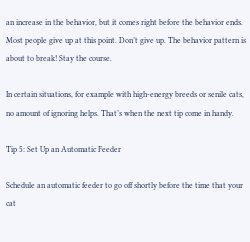an increase in the behavior, but it comes right before the behavior ends. Most people give up at this point. Don’t give up. The behavior pattern is about to break! Stay the course.

In certain situations, for example with high-energy breeds or senile cats, no amount of ignoring helps. That’s when the next tip come in handy.

Tip 5: Set Up an Automatic Feeder

Schedule an automatic feeder to go off shortly before the time that your cat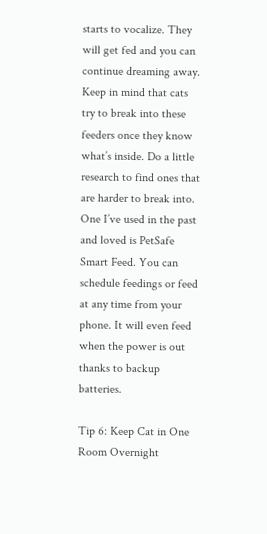starts to vocalize. They will get fed and you can continue dreaming away. Keep in mind that cats try to break into these feeders once they know what’s inside. Do a little research to find ones that are harder to break into. One I’ve used in the past and loved is PetSafe Smart Feed. You can schedule feedings or feed at any time from your phone. It will even feed when the power is out thanks to backup batteries.

Tip 6: Keep Cat in One Room Overnight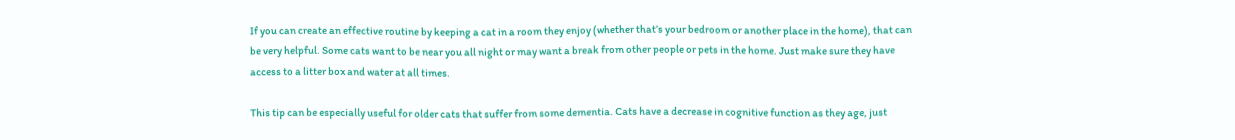If you can create an effective routine by keeping a cat in a room they enjoy (whether that’s your bedroom or another place in the home), that can be very helpful. Some cats want to be near you all night or may want a break from other people or pets in the home. Just make sure they have access to a litter box and water at all times.

This tip can be especially useful for older cats that suffer from some dementia. Cats have a decrease in cognitive function as they age, just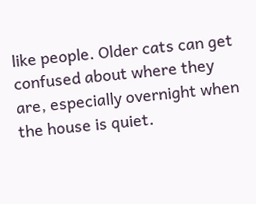like people. Older cats can get confused about where they are, especially overnight when the house is quiet.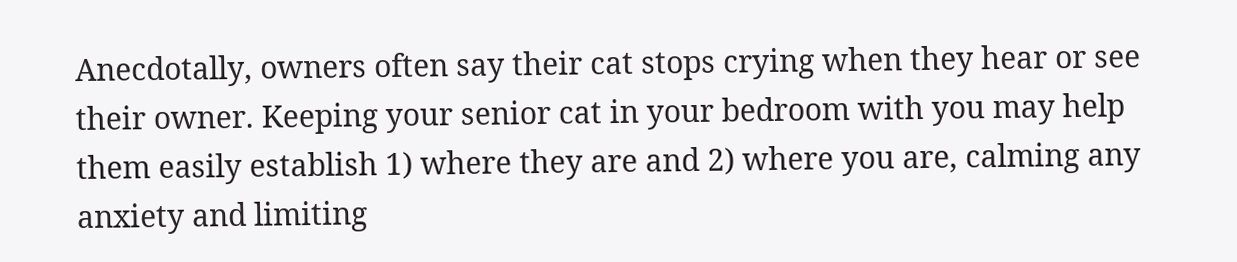Anecdotally, owners often say their cat stops crying when they hear or see their owner. Keeping your senior cat in your bedroom with you may help them easily establish 1) where they are and 2) where you are, calming any anxiety and limiting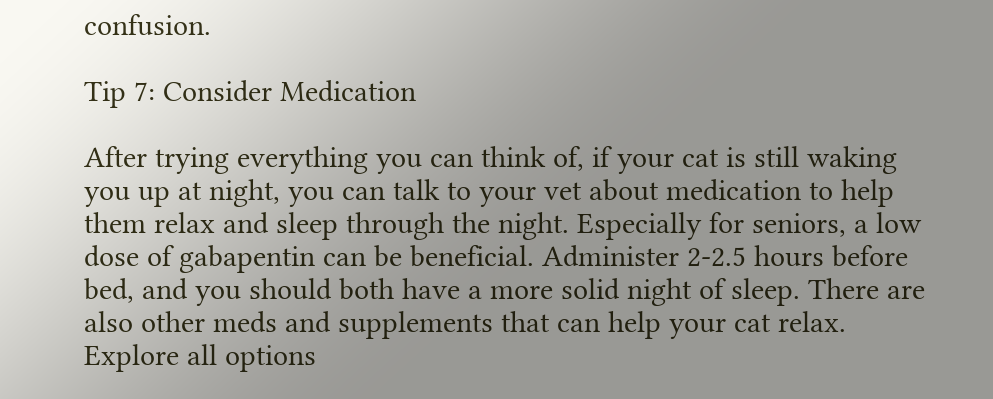confusion.

Tip 7: Consider Medication

After trying everything you can think of, if your cat is still waking you up at night, you can talk to your vet about medication to help them relax and sleep through the night. Especially for seniors, a low dose of gabapentin can be beneficial. Administer 2-2.5 hours before bed, and you should both have a more solid night of sleep. There are also other meds and supplements that can help your cat relax. Explore all options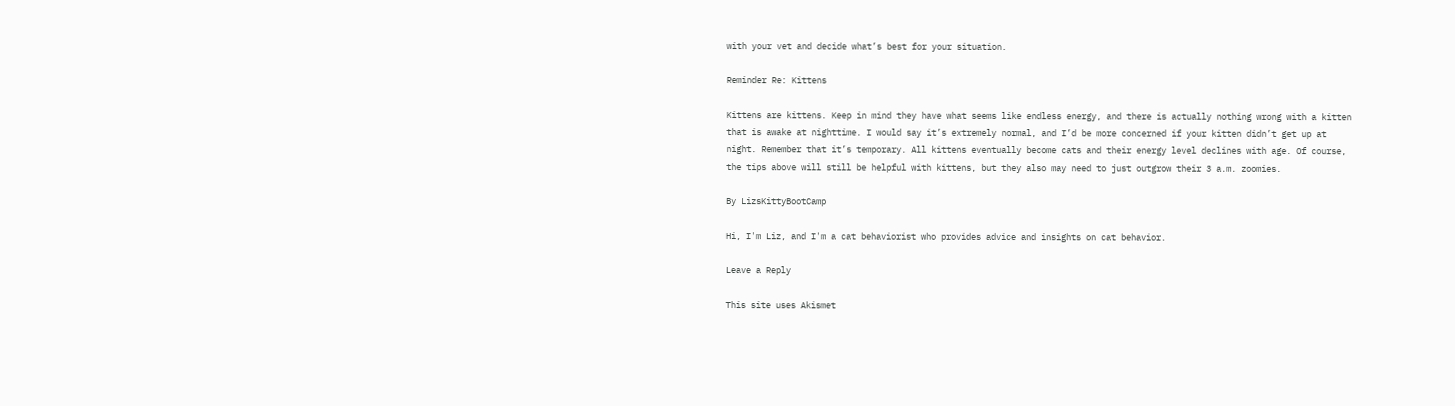with your vet and decide what’s best for your situation.

Reminder Re: Kittens

Kittens are kittens. Keep in mind they have what seems like endless energy, and there is actually nothing wrong with a kitten that is awake at nighttime. I would say it’s extremely normal, and I’d be more concerned if your kitten didn’t get up at night. Remember that it’s temporary. All kittens eventually become cats and their energy level declines with age. Of course, the tips above will still be helpful with kittens, but they also may need to just outgrow their 3 a.m. zoomies.

By LizsKittyBootCamp

Hi, I'm Liz, and I'm a cat behaviorist who provides advice and insights on cat behavior.

Leave a Reply

This site uses Akismet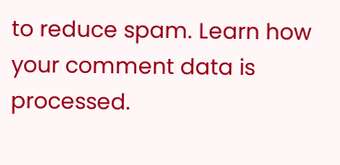to reduce spam. Learn how your comment data is processed.